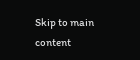Skip to main content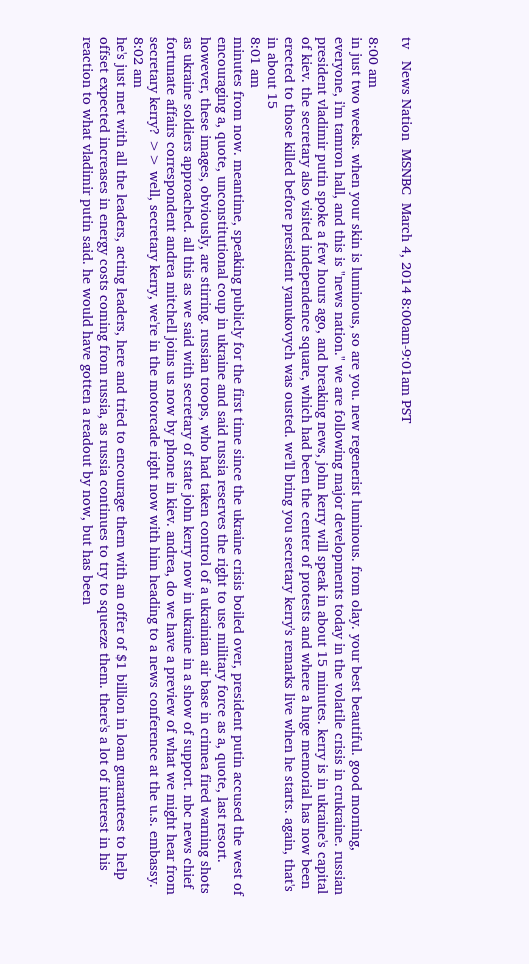tv   News Nation  MSNBC  March 4, 2014 8:00am-9:01am PST

8:00 am
in just two weeks. when your skin is luminous, so are you. new regenerist luminous. from olay. your best beautiful. good morning, everyone, i'm tamron hall, and this is "news nation." we are following major developments today in the volatile crisis in crukraine. russian president vladimir putin spoke a few hours ago, and breaking news, john kerry will speak in about 15 minutes. kerry is in ukraine's capital of kiev. the secretary also visited independence square, which had been the center of protests and where a huge memorial has now been erected to those killed before president yanukovych was ousted. we'll bring you secretary kerry's remarks live when he starts. again, that's in about 15
8:01 am
minutes from now. meantime, speaking publicly for the first time since the ukraine crisis boiled over, president putin accused the west of encouraging a, quote, unconstitutional coup in ukraine and said russia reserves the right to use military force as a, quote, last resort. however, these images, obviously, are stirring. russian troops, who had taken control of a ukrainian air base in crimea fired warning shots as ukraine soldiers approached. all this as we said with secretary of state john kerry now in ukraine in a show of support. nbc news chief fortunate affairs correspondent andrea mitchell joins us now by phone in kiev. andrea, do we have a preview of what we might hear from secretary kerry? >> well, secretary kerry, we're in the motorcade right now with him heading to a news conference at the u.s. embassy.
8:02 am
he's just met with all the leaders, acting leaders, here and tried to encourage them with an offer of $1 billion in loan guarantees to help offset expected increases in energy costs coming from russia, as russia continues to try to squeeze them. there's a lot of interest in his reaction to what vladimir putin said. he would have gotten a readout by now, but has been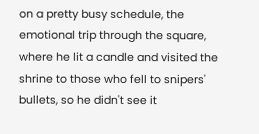on a pretty busy schedule, the emotional trip through the square, where he lit a candle and visited the shrine to those who fell to snipers' bullets, so he didn't see it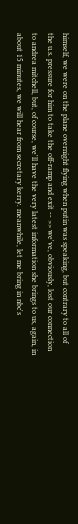himself, we were on the plane overnight flying when putin was speaking, but contrary to all of the u.s. pressure for him to take the off-ramp and exit -- >> we've, obviously, lost our connection to andrea mitchell, but, of course, we'll have the very latest information she brings to us, again, in about 15 minutes, we will hear from secretary kerry. meanwhile, let me bring in nbc's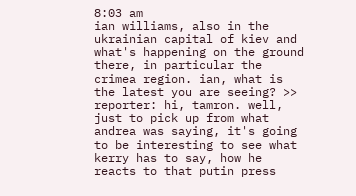8:03 am
ian williams, also in the ukrainian capital of kiev and what's happening on the ground there, in particular the crimea region. ian, what is the latest you are seeing? >> reporter: hi, tamron. well, just to pick up from what andrea was saying, it's going to be interesting to see what kerry has to say, how he reacts to that putin press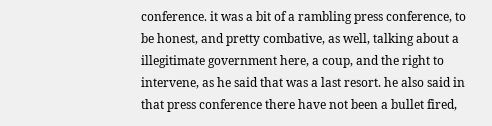conference. it was a bit of a rambling press conference, to be honest, and pretty combative, as well, talking about a illegitimate government here, a coup, and the right to intervene, as he said that was a last resort. he also said in that press conference there have not been a bullet fired,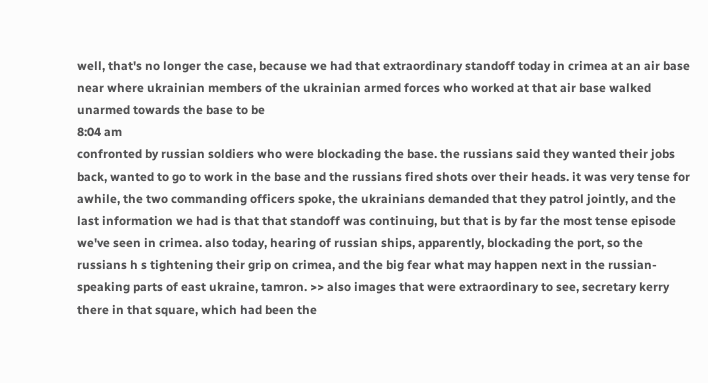well, that's no longer the case, because we had that extraordinary standoff today in crimea at an air base near where ukrainian members of the ukrainian armed forces who worked at that air base walked unarmed towards the base to be
8:04 am
confronted by russian soldiers who were blockading the base. the russians said they wanted their jobs back, wanted to go to work in the base and the russians fired shots over their heads. it was very tense for awhile, the two commanding officers spoke, the ukrainians demanded that they patrol jointly, and the last information we had is that that standoff was continuing, but that is by far the most tense episode we've seen in crimea. also today, hearing of russian ships, apparently, blockading the port, so the russians h s tightening their grip on crimea, and the big fear what may happen next in the russian-speaking parts of east ukraine, tamron. >> also images that were extraordinary to see, secretary kerry there in that square, which had been the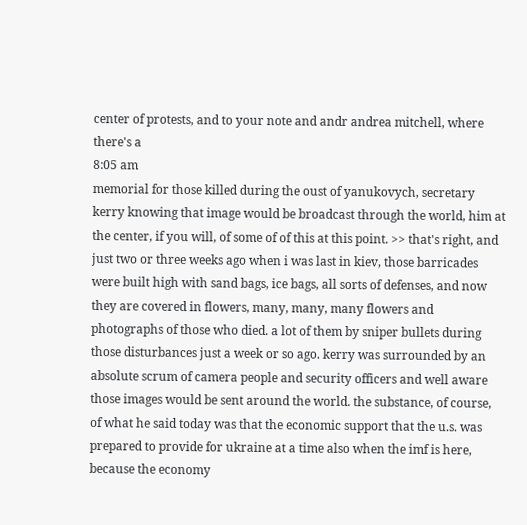center of protests, and to your note and andr andrea mitchell, where there's a
8:05 am
memorial for those killed during the oust of yanukovych, secretary kerry knowing that image would be broadcast through the world, him at the center, if you will, of some of of this at this point. >> that's right, and just two or three weeks ago when i was last in kiev, those barricades were built high with sand bags, ice bags, all sorts of defenses, and now they are covered in flowers, many, many, many flowers and photographs of those who died. a lot of them by sniper bullets during those disturbances just a week or so ago. kerry was surrounded by an absolute scrum of camera people and security officers and well aware those images would be sent around the world. the substance, of course, of what he said today was that the economic support that the u.s. was prepared to provide for ukraine at a time also when the imf is here, because the economy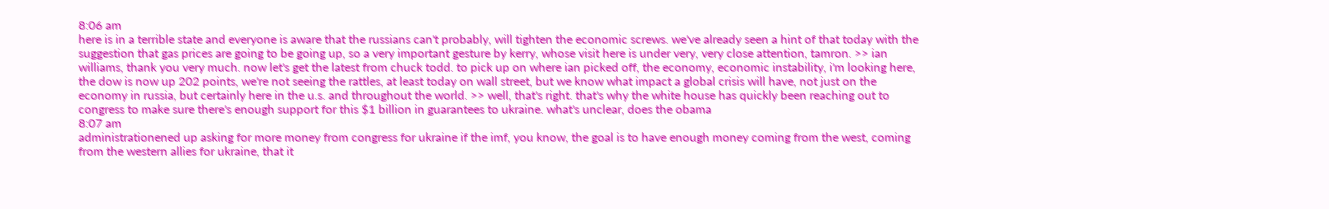8:06 am
here is in a terrible state and everyone is aware that the russians can't probably, will tighten the economic screws. we've already seen a hint of that today with the suggestion that gas prices are going to be going up, so a very important gesture by kerry, whose visit here is under very, very close attention, tamron. >> ian williams, thank you very much. now let's get the latest from chuck todd. to pick up on where ian picked off, the economy, economic instability, i'm looking here, the dow is now up 202 points, we're not seeing the rattles, at least today on wall street, but we know what impact a global crisis will have, not just on the economy in russia, but certainly here in the u.s. and throughout the world. >> well, that's right. that's why the white house has quickly been reaching out to congress to make sure there's enough support for this $1 billion in guarantees to ukraine. what's unclear, does the obama
8:07 am
administrationened up asking for more money from congress for ukraine if the imf, you know, the goal is to have enough money coming from the west, coming from the western allies for ukraine, that it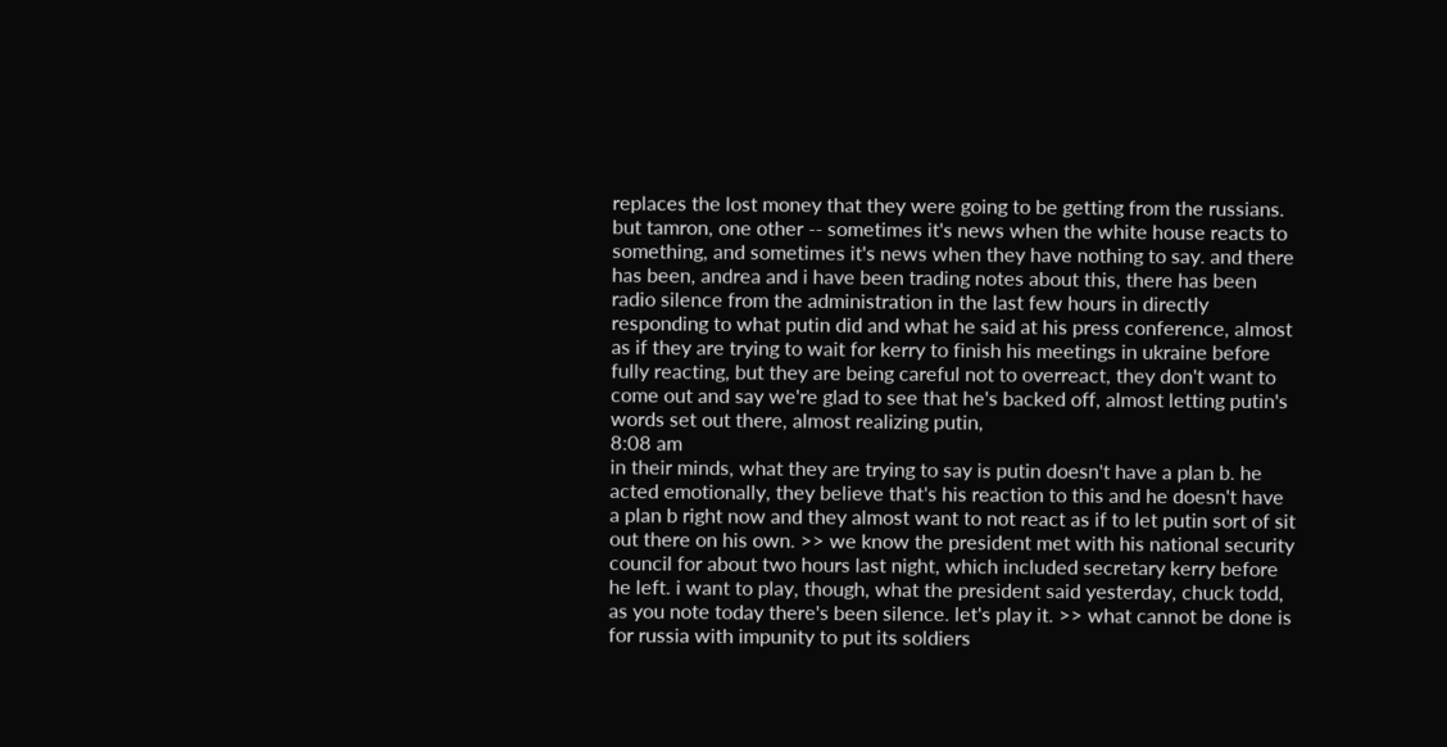replaces the lost money that they were going to be getting from the russians. but tamron, one other -- sometimes it's news when the white house reacts to something, and sometimes it's news when they have nothing to say. and there has been, andrea and i have been trading notes about this, there has been radio silence from the administration in the last few hours in directly responding to what putin did and what he said at his press conference, almost as if they are trying to wait for kerry to finish his meetings in ukraine before fully reacting, but they are being careful not to overreact, they don't want to come out and say we're glad to see that he's backed off, almost letting putin's words set out there, almost realizing putin,
8:08 am
in their minds, what they are trying to say is putin doesn't have a plan b. he acted emotionally, they believe that's his reaction to this and he doesn't have a plan b right now and they almost want to not react as if to let putin sort of sit out there on his own. >> we know the president met with his national security council for about two hours last night, which included secretary kerry before he left. i want to play, though, what the president said yesterday, chuck todd, as you note today there's been silence. let's play it. >> what cannot be done is for russia with impunity to put its soldiers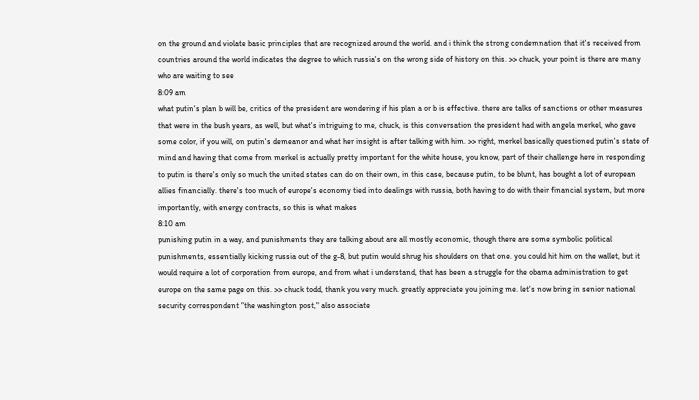on the ground and violate basic principles that are recognized around the world. and i think the strong condemnation that it's received from countries around the world indicates the degree to which russia's on the wrong side of history on this. >> chuck, your point is there are many who are waiting to see
8:09 am
what putin's plan b will be, critics of the president are wondering if his plan a or b is effective. there are talks of sanctions or other measures that were in the bush years, as well, but what's intriguing to me, chuck, is this conversation the president had with angela merkel, who gave some color, if you will, on putin's demeanor and what her insight is after talking with him. >> right, merkel basically questioned putin's state of mind and having that come from merkel is actually pretty important for the white house, you know, part of their challenge here in responding to putin is there's only so much the united states can do on their own, in this case, because putin, to be blunt, has bought a lot of european allies financially. there's too much of europe's economy tied into dealings with russia, both having to do with their financial system, but more importantly, with energy contracts, so this is what makes
8:10 am
punishing putin in a way, and punishments they are talking about are all mostly economic, though there are some symbolic political punishments, essentially kicking russia out of the g-8, but putin would shrug his shoulders on that one. you could hit him on the wallet, but it would require a lot of corporation from europe, and from what i understand, that has been a struggle for the obama administration to get europe on the same page on this. >> chuck todd, thank you very much. greatly appreciate you joining me. let's now bring in senior national security correspondent "the washington post," also associate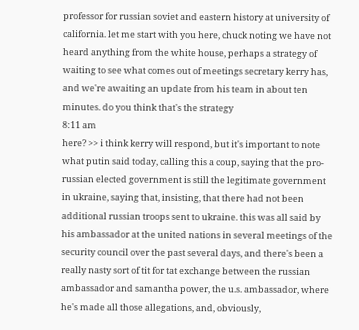professor for russian soviet and eastern history at university of california. let me start with you here, chuck noting we have not heard anything from the white house, perhaps a strategy of waiting to see what comes out of meetings secretary kerry has, and we're awaiting an update from his team in about ten minutes. do you think that's the strategy
8:11 am
here? >> i think kerry will respond, but it's important to note what putin said today, calling this a coup, saying that the pro-russian elected government is still the legitimate government in ukraine, saying that, insisting, that there had not been additional russian troops sent to ukraine. this was all said by his ambassador at the united nations in several meetings of the security council over the past several days, and there's been a really nasty sort of tit for tat exchange between the russian ambassador and samantha power, the u.s. ambassador, where he's made all those allegations, and, obviously,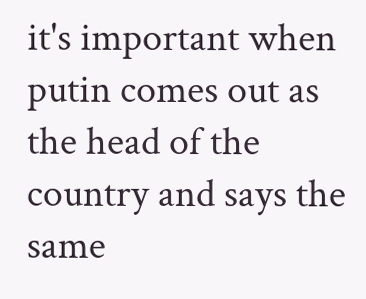it's important when putin comes out as the head of the country and says the same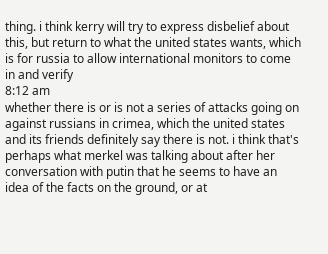thing. i think kerry will try to express disbelief about this, but return to what the united states wants, which is for russia to allow international monitors to come in and verify
8:12 am
whether there is or is not a series of attacks going on against russians in crimea, which the united states and its friends definitely say there is not. i think that's perhaps what merkel was talking about after her conversation with putin that he seems to have an idea of the facts on the ground, or at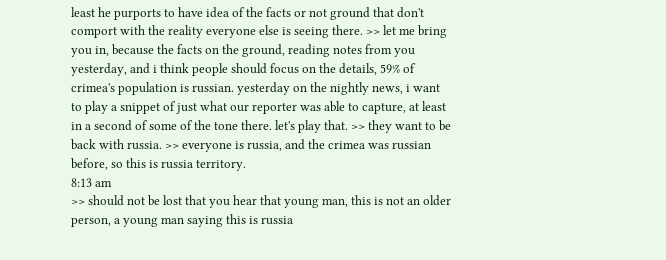least he purports to have idea of the facts or not ground that don't comport with the reality everyone else is seeing there. >> let me bring you in, because the facts on the ground, reading notes from you yesterday, and i think people should focus on the details, 59% of crimea's population is russian. yesterday on the nightly news, i want to play a snippet of just what our reporter was able to capture, at least in a second of some of the tone there. let's play that. >> they want to be back with russia. >> everyone is russia, and the crimea was russian before, so this is russia territory.
8:13 am
>> should not be lost that you hear that young man, this is not an older person, a young man saying this is russia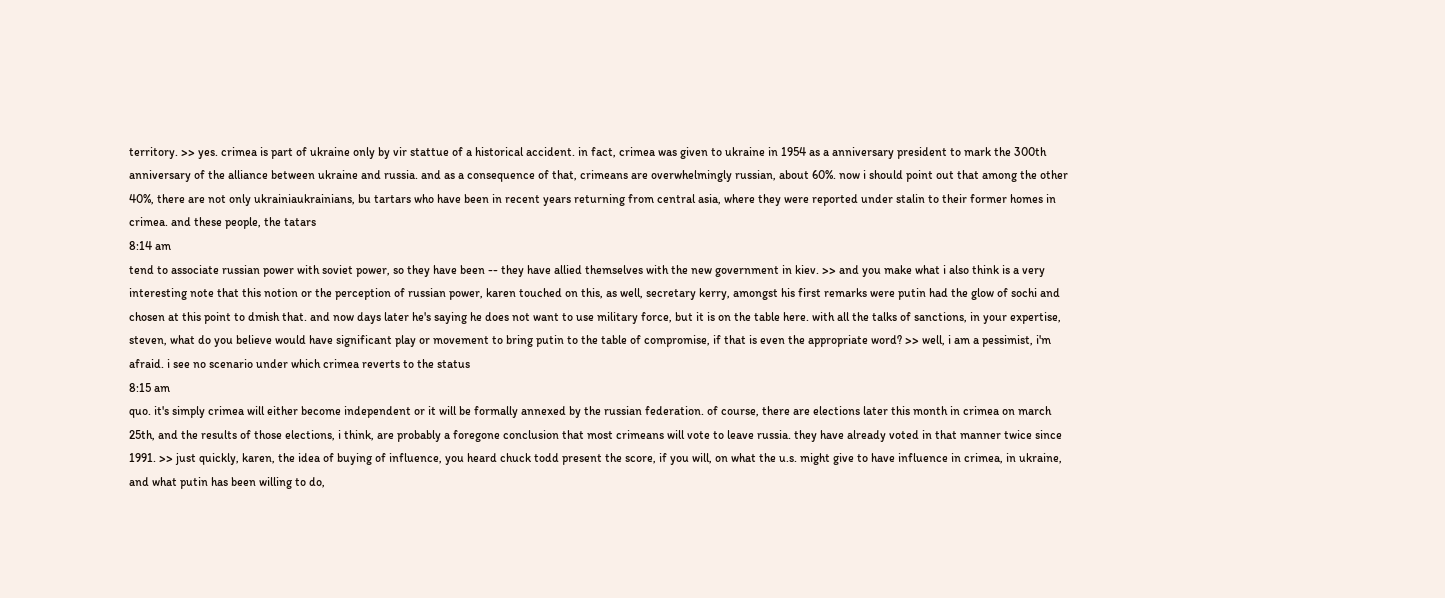territory. >> yes. crimea is part of ukraine only by vir stattue of a historical accident. in fact, crimea was given to ukraine in 1954 as a anniversary president to mark the 300th anniversary of the alliance between ukraine and russia. and as a consequence of that, crimeans are overwhelmingly russian, about 60%. now i should point out that among the other 40%, there are not only ukrainiaukrainians, bu tartars who have been in recent years returning from central asia, where they were reported under stalin to their former homes in crimea. and these people, the tatars
8:14 am
tend to associate russian power with soviet power, so they have been -- they have allied themselves with the new government in kiev. >> and you make what i also think is a very interesting note that this notion or the perception of russian power, karen touched on this, as well, secretary kerry, amongst his first remarks were putin had the glow of sochi and chosen at this point to dmish that. and now days later he's saying he does not want to use military force, but it is on the table here. with all the talks of sanctions, in your expertise, steven, what do you believe would have significant play or movement to bring putin to the table of compromise, if that is even the appropriate word? >> well, i am a pessimist, i'm afraid. i see no scenario under which crimea reverts to the status
8:15 am
quo. it's simply crimea will either become independent or it will be formally annexed by the russian federation. of course, there are elections later this month in crimea on march 25th, and the results of those elections, i think, are probably a foregone conclusion that most crimeans will vote to leave russia. they have already voted in that manner twice since 1991. >> just quickly, karen, the idea of buying of influence, you heard chuck todd present the score, if you will, on what the u.s. might give to have influence in crimea, in ukraine, and what putin has been willing to do,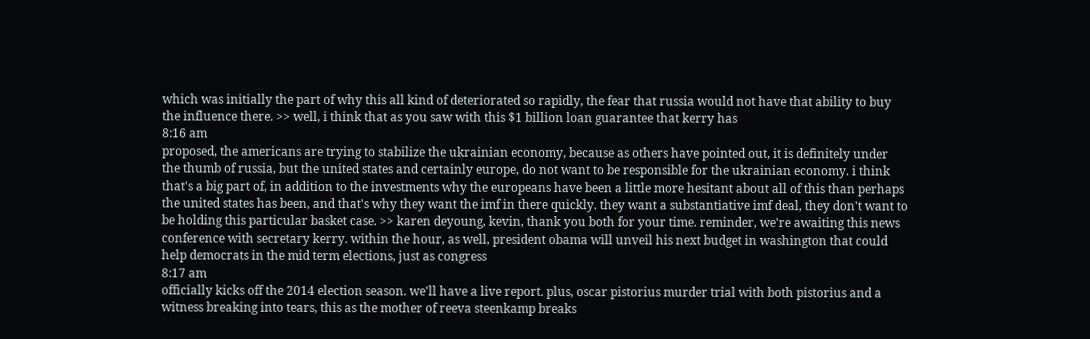which was initially the part of why this all kind of deteriorated so rapidly, the fear that russia would not have that ability to buy the influence there. >> well, i think that as you saw with this $1 billion loan guarantee that kerry has
8:16 am
proposed, the americans are trying to stabilize the ukrainian economy, because as others have pointed out, it is definitely under the thumb of russia, but the united states and certainly europe, do not want to be responsible for the ukrainian economy. i think that's a big part of, in addition to the investments why the europeans have been a little more hesitant about all of this than perhaps the united states has been, and that's why they want the imf in there quickly. they want a substantiative imf deal, they don't want to be holding this particular basket case. >> karen deyoung, kevin, thank you both for your time. reminder, we're awaiting this news conference with secretary kerry. within the hour, as well, president obama will unveil his next budget in washington that could help democrats in the mid term elections, just as congress
8:17 am
officially kicks off the 2014 election season. we'll have a live report. plus, oscar pistorius murder trial with both pistorius and a witness breaking into tears, this as the mother of reeva steenkamp breaks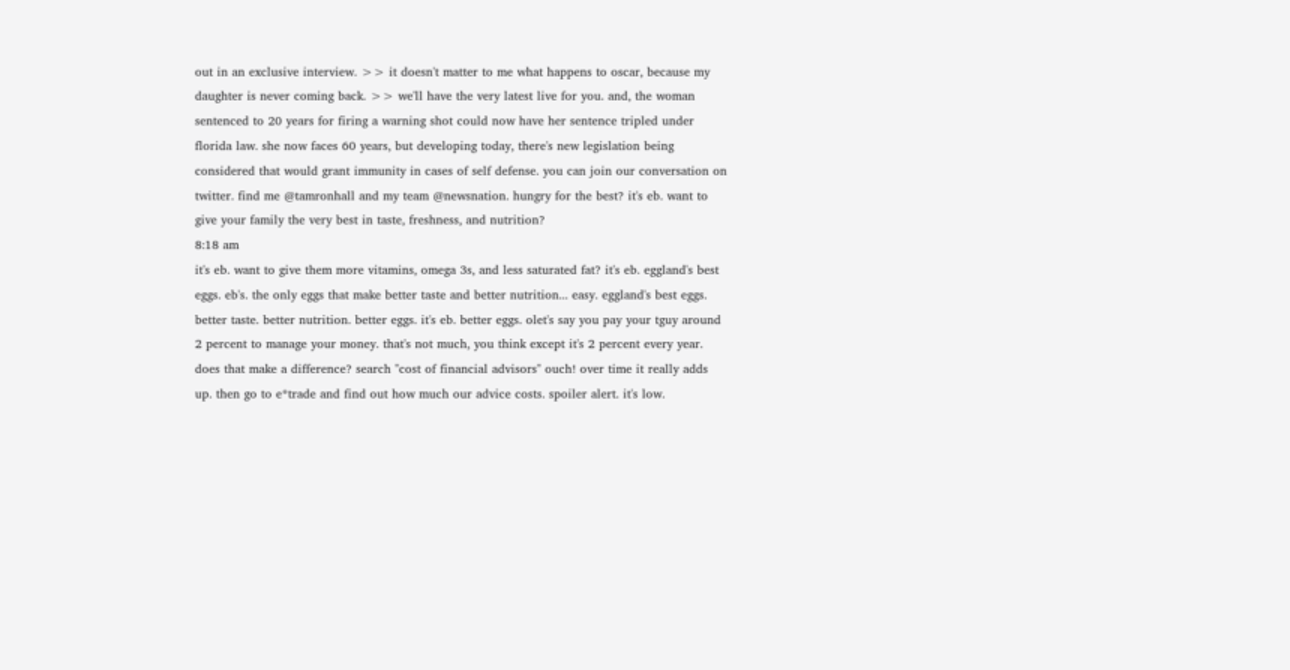out in an exclusive interview. >> it doesn't matter to me what happens to oscar, because my daughter is never coming back. >> we'll have the very latest live for you. and, the woman sentenced to 20 years for firing a warning shot could now have her sentence tripled under florida law. she now faces 60 years, but developing today, there's new legislation being considered that would grant immunity in cases of self defense. you can join our conversation on twitter. find me @tamronhall and my team @newsnation. hungry for the best? it's eb. want to give your family the very best in taste, freshness, and nutrition?
8:18 am
it's eb. want to give them more vitamins, omega 3s, and less saturated fat? it's eb. eggland's best eggs. eb's. the only eggs that make better taste and better nutrition... easy. eggland's best eggs. better taste. better nutrition. better eggs. it's eb. better eggs. olet's say you pay your tguy around 2 percent to manage your money. that's not much, you think except it's 2 percent every year. does that make a difference? search "cost of financial advisors" ouch! over time it really adds up. then go to e*trade and find out how much our advice costs. spoiler alert. it's low.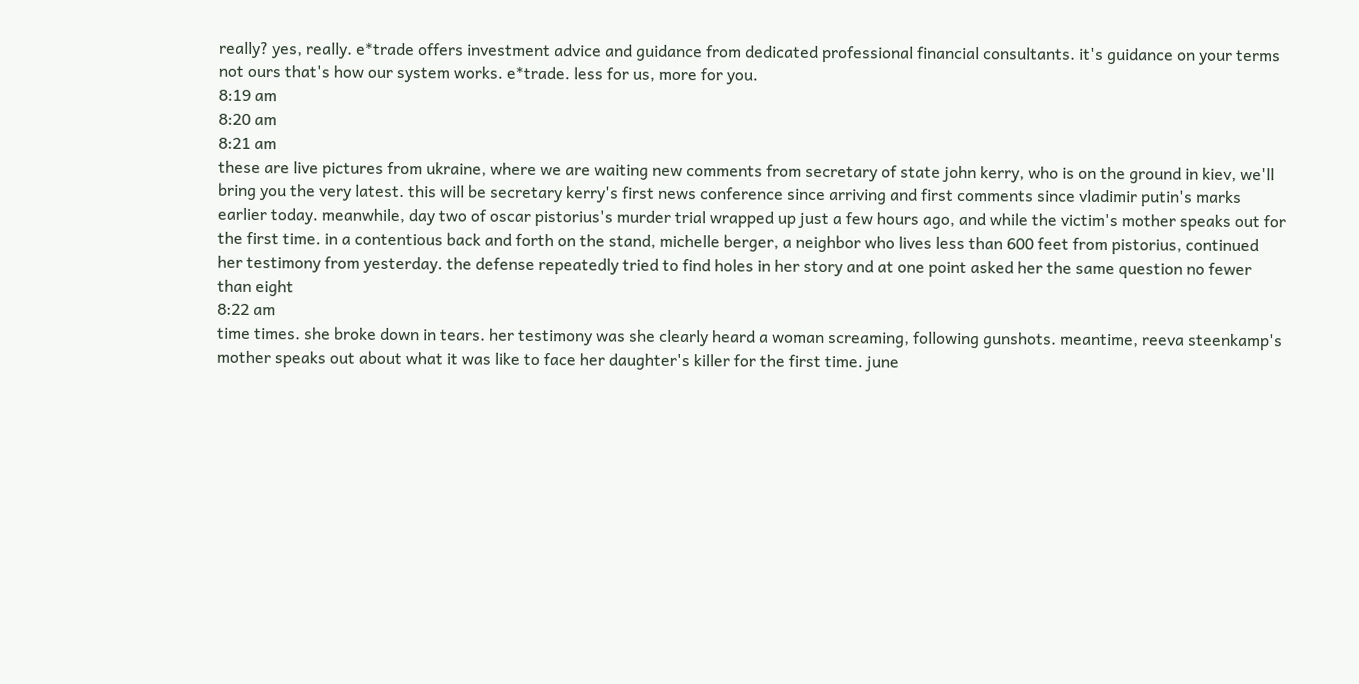really? yes, really. e*trade offers investment advice and guidance from dedicated professional financial consultants. it's guidance on your terms not ours that's how our system works. e*trade. less for us, more for you.
8:19 am
8:20 am
8:21 am
these are live pictures from ukraine, where we are waiting new comments from secretary of state john kerry, who is on the ground in kiev, we'll bring you the very latest. this will be secretary kerry's first news conference since arriving and first comments since vladimir putin's marks earlier today. meanwhile, day two of oscar pistorius's murder trial wrapped up just a few hours ago, and while the victim's mother speaks out for the first time. in a contentious back and forth on the stand, michelle berger, a neighbor who lives less than 600 feet from pistorius, continued her testimony from yesterday. the defense repeatedly tried to find holes in her story and at one point asked her the same question no fewer than eight
8:22 am
time times. she broke down in tears. her testimony was she clearly heard a woman screaming, following gunshots. meantime, reeva steenkamp's mother speaks out about what it was like to face her daughter's killer for the first time. june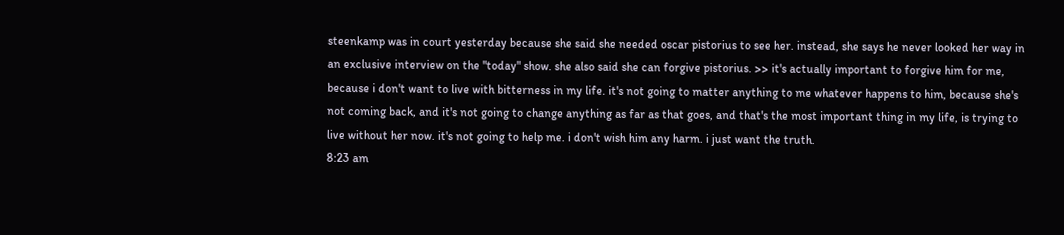steenkamp was in court yesterday because she said she needed oscar pistorius to see her. instead, she says he never looked her way in an exclusive interview on the "today" show. she also said she can forgive pistorius. >> it's actually important to forgive him for me, because i don't want to live with bitterness in my life. it's not going to matter anything to me whatever happens to him, because she's not coming back, and it's not going to change anything as far as that goes, and that's the most important thing in my life, is trying to live without her now. it's not going to help me. i don't wish him any harm. i just want the truth.
8:23 am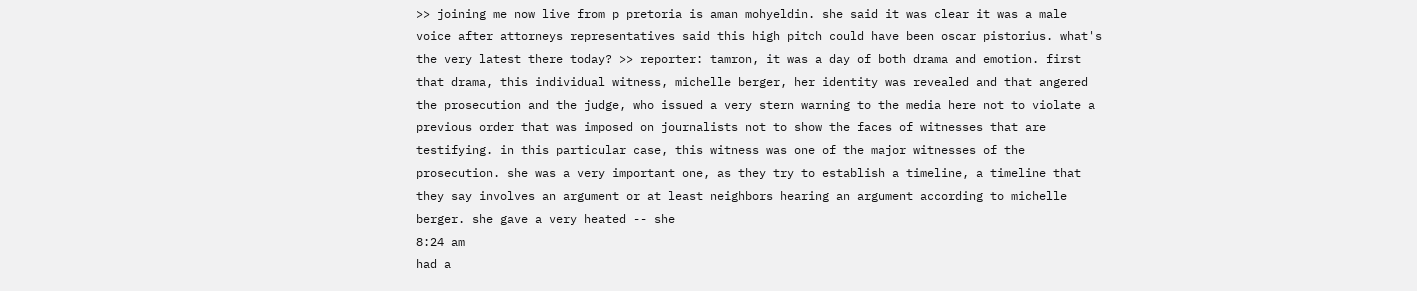>> joining me now live from p pretoria is aman mohyeldin. she said it was clear it was a male voice after attorneys representatives said this high pitch could have been oscar pistorius. what's the very latest there today? >> reporter: tamron, it was a day of both drama and emotion. first that drama, this individual witness, michelle berger, her identity was revealed and that angered the prosecution and the judge, who issued a very stern warning to the media here not to violate a previous order that was imposed on journalists not to show the faces of witnesses that are testifying. in this particular case, this witness was one of the major witnesses of the prosecution. she was a very important one, as they try to establish a timeline, a timeline that they say involves an argument or at least neighbors hearing an argument according to michelle berger. she gave a very heated -- she
8:24 am
had a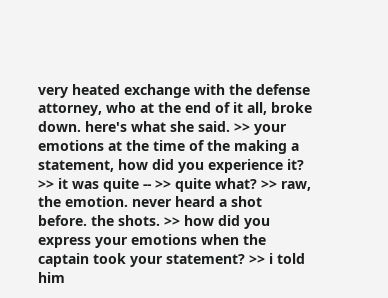very heated exchange with the defense attorney, who at the end of it all, broke down. here's what she said. >> your emotions at the time of the making a statement, how did you experience it? >> it was quite -- >> quite what? >> raw, the emotion. never heard a shot before. the shots. >> how did you express your emotions when the captain took your statement? >> i told him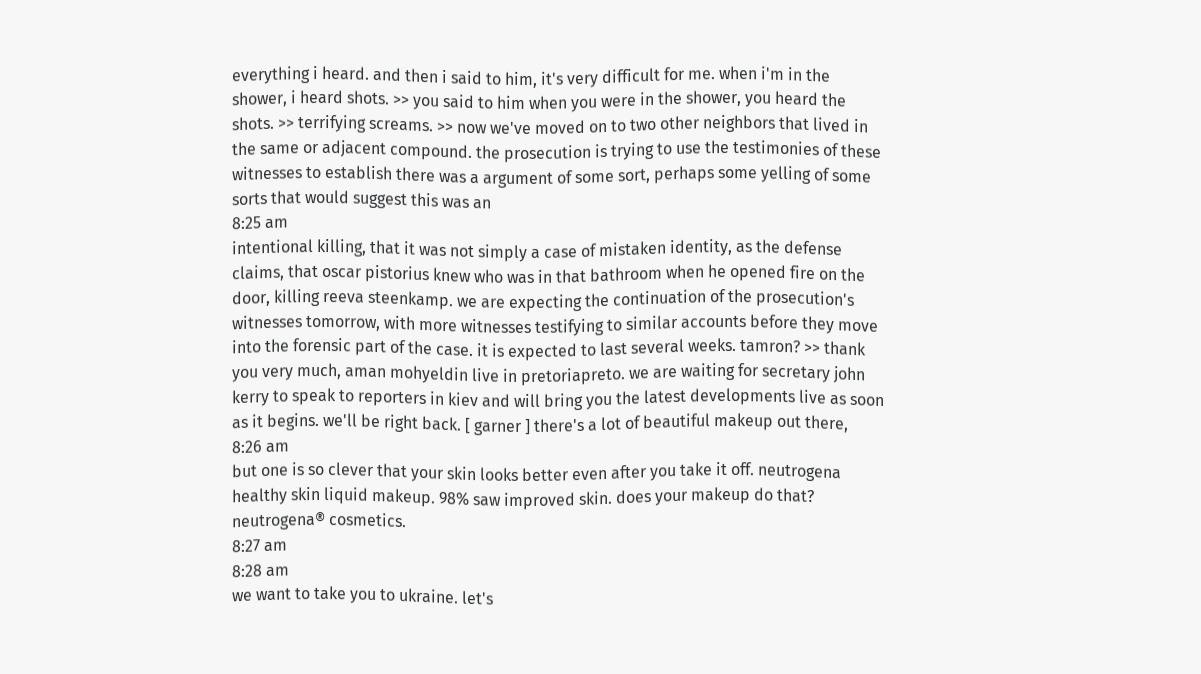everything i heard. and then i said to him, it's very difficult for me. when i'm in the shower, i heard shots. >> you said to him when you were in the shower, you heard the shots. >> terrifying screams. >> now we've moved on to two other neighbors that lived in the same or adjacent compound. the prosecution is trying to use the testimonies of these witnesses to establish there was a argument of some sort, perhaps some yelling of some sorts that would suggest this was an
8:25 am
intentional killing, that it was not simply a case of mistaken identity, as the defense claims, that oscar pistorius knew who was in that bathroom when he opened fire on the door, killing reeva steenkamp. we are expecting the continuation of the prosecution's witnesses tomorrow, with more witnesses testifying to similar accounts before they move into the forensic part of the case. it is expected to last several weeks. tamron? >> thank you very much, aman mohyeldin live in pretoriapreto. we are waiting for secretary john kerry to speak to reporters in kiev and will bring you the latest developments live as soon as it begins. we'll be right back. [ garner ] there's a lot of beautiful makeup out there,
8:26 am
but one is so clever that your skin looks better even after you take it off. neutrogena healthy skin liquid makeup. 98% saw improved skin. does your makeup do that? neutrogena® cosmetics.
8:27 am
8:28 am
we want to take you to ukraine. let's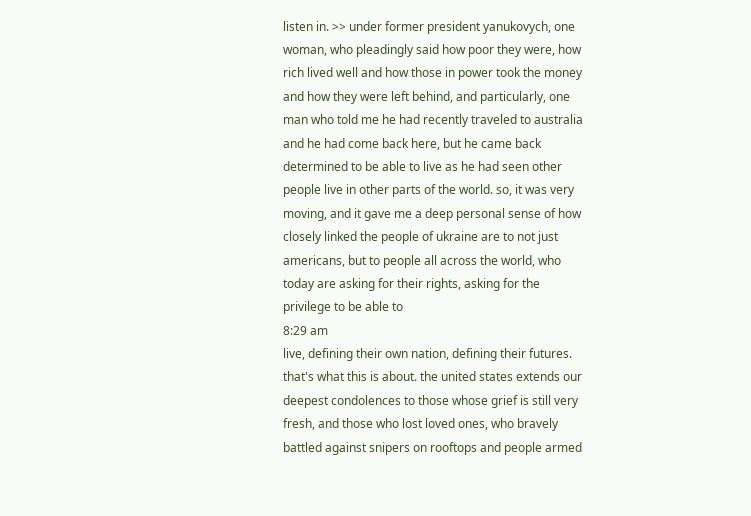listen in. >> under former president yanukovych, one woman, who pleadingly said how poor they were, how rich lived well and how those in power took the money and how they were left behind, and particularly, one man who told me he had recently traveled to australia and he had come back here, but he came back determined to be able to live as he had seen other people live in other parts of the world. so, it was very moving, and it gave me a deep personal sense of how closely linked the people of ukraine are to not just americans, but to people all across the world, who today are asking for their rights, asking for the privilege to be able to
8:29 am
live, defining their own nation, defining their futures. that's what this is about. the united states extends our deepest condolences to those whose grief is still very fresh, and those who lost loved ones, who bravely battled against snipers on rooftops and people armed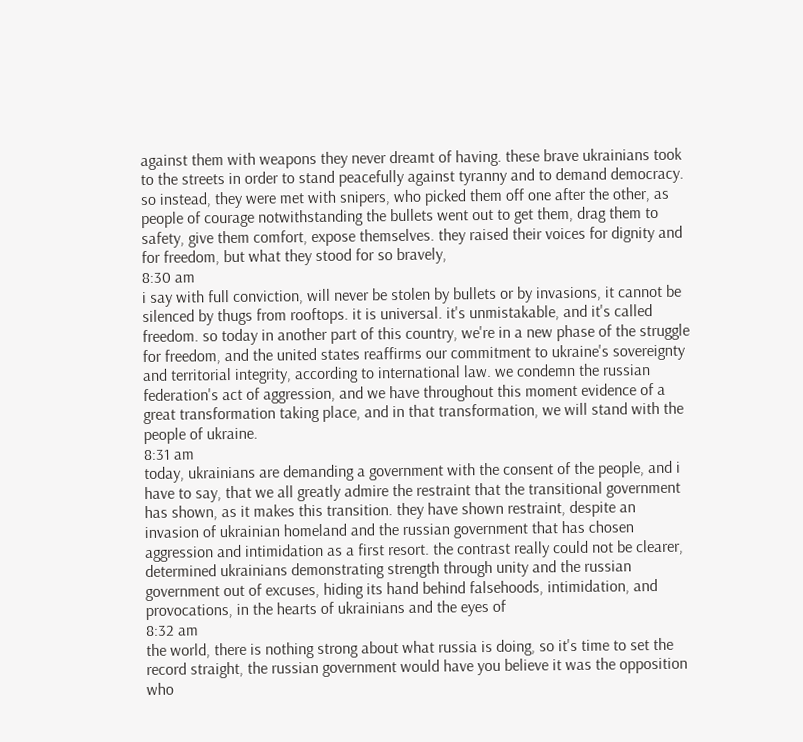against them with weapons they never dreamt of having. these brave ukrainians took to the streets in order to stand peacefully against tyranny and to demand democracy. so instead, they were met with snipers, who picked them off one after the other, as people of courage notwithstanding the bullets went out to get them, drag them to safety, give them comfort, expose themselves. they raised their voices for dignity and for freedom, but what they stood for so bravely,
8:30 am
i say with full conviction, will never be stolen by bullets or by invasions, it cannot be silenced by thugs from rooftops. it is universal. it's unmistakable, and it's called freedom. so today in another part of this country, we're in a new phase of the struggle for freedom, and the united states reaffirms our commitment to ukraine's sovereignty and territorial integrity, according to international law. we condemn the russian federation's act of aggression, and we have throughout this moment evidence of a great transformation taking place, and in that transformation, we will stand with the people of ukraine.
8:31 am
today, ukrainians are demanding a government with the consent of the people, and i have to say, that we all greatly admire the restraint that the transitional government has shown, as it makes this transition. they have shown restraint, despite an invasion of ukrainian homeland and the russian government that has chosen aggression and intimidation as a first resort. the contrast really could not be clearer, determined ukrainians demonstrating strength through unity and the russian government out of excuses, hiding its hand behind falsehoods, intimidation, and provocations, in the hearts of ukrainians and the eyes of
8:32 am
the world, there is nothing strong about what russia is doing, so it's time to set the record straight, the russian government would have you believe it was the opposition who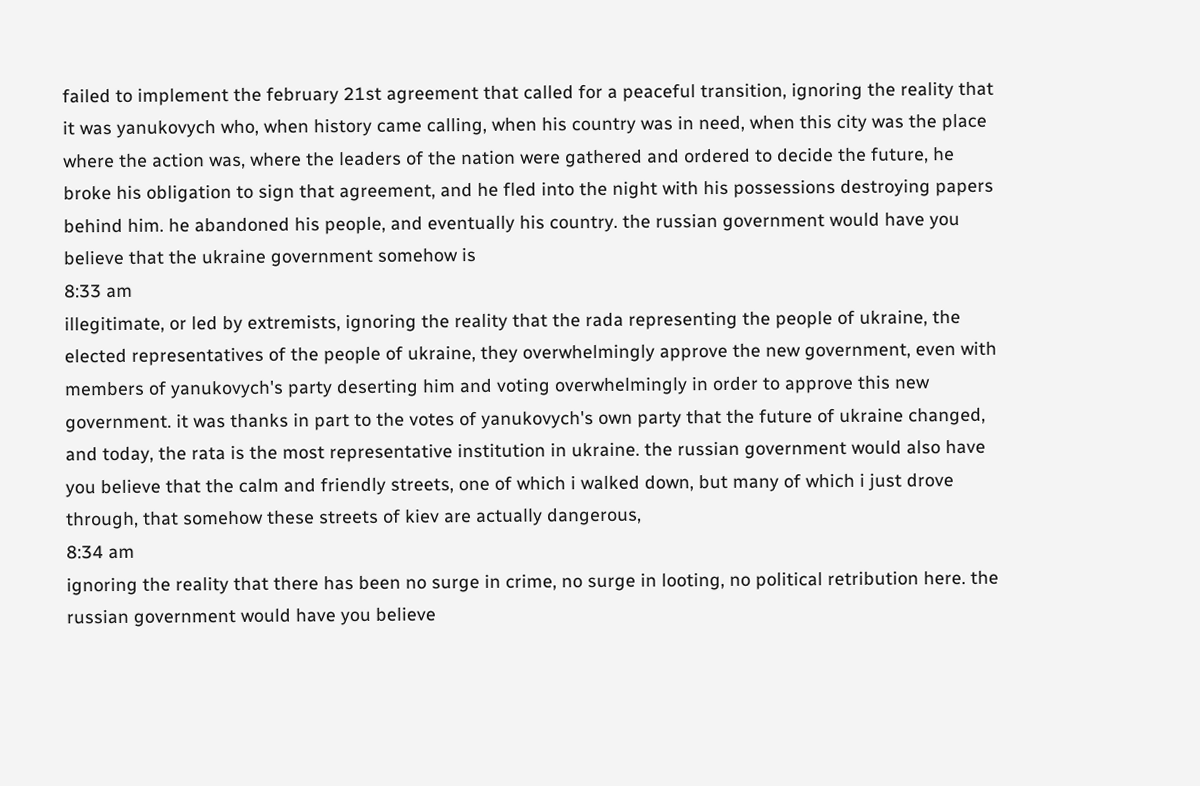failed to implement the february 21st agreement that called for a peaceful transition, ignoring the reality that it was yanukovych who, when history came calling, when his country was in need, when this city was the place where the action was, where the leaders of the nation were gathered and ordered to decide the future, he broke his obligation to sign that agreement, and he fled into the night with his possessions destroying papers behind him. he abandoned his people, and eventually his country. the russian government would have you believe that the ukraine government somehow is
8:33 am
illegitimate, or led by extremists, ignoring the reality that the rada representing the people of ukraine, the elected representatives of the people of ukraine, they overwhelmingly approve the new government, even with members of yanukovych's party deserting him and voting overwhelmingly in order to approve this new government. it was thanks in part to the votes of yanukovych's own party that the future of ukraine changed, and today, the rata is the most representative institution in ukraine. the russian government would also have you believe that the calm and friendly streets, one of which i walked down, but many of which i just drove through, that somehow these streets of kiev are actually dangerous,
8:34 am
ignoring the reality that there has been no surge in crime, no surge in looting, no political retribution here. the russian government would have you believe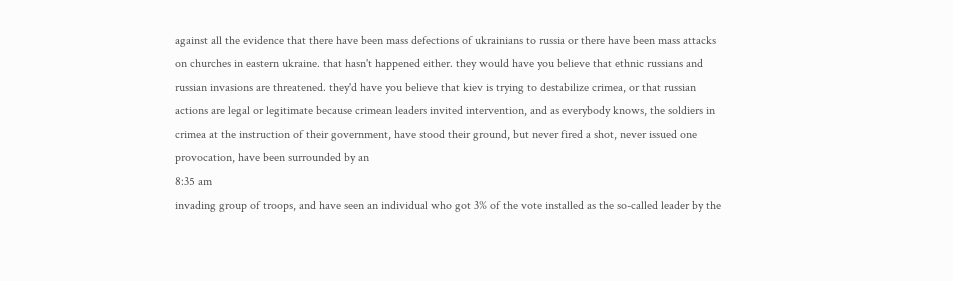against all the evidence that there have been mass defections of ukrainians to russia or there have been mass attacks on churches in eastern ukraine. that hasn't happened either. they would have you believe that ethnic russians and russian invasions are threatened. they'd have you believe that kiev is trying to destabilize crimea, or that russian actions are legal or legitimate because crimean leaders invited intervention, and as everybody knows, the soldiers in crimea at the instruction of their government, have stood their ground, but never fired a shot, never issued one provocation, have been surrounded by an
8:35 am
invading group of troops, and have seen an individual who got 3% of the vote installed as the so-called leader by the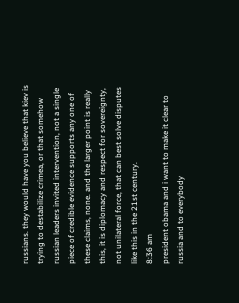russians. they would have you believe that kiev is trying to destabilize crimea, or that somehow russian leaders invited intervention, not a single piece of credible evidence supports any one of these claims, none. and the larger point is really this, it is diplomacy and respect for sovereignty, not unilateral force, that can best solve disputes like this in the 21st century.
8:36 am
president obama and i want to make it clear to russia and to everybody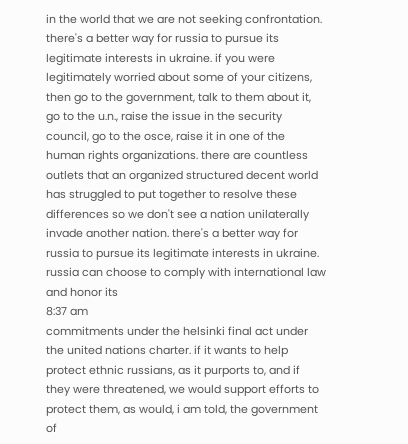in the world that we are not seeking confrontation. there's a better way for russia to pursue its legitimate interests in ukraine. if you were legitimately worried about some of your citizens, then go to the government, talk to them about it, go to the u.n., raise the issue in the security council, go to the osce, raise it in one of the human rights organizations. there are countless outlets that an organized structured decent world has struggled to put together to resolve these differences so we don't see a nation unilaterally invade another nation. there's a better way for russia to pursue its legitimate interests in ukraine. russia can choose to comply with international law and honor its
8:37 am
commitments under the helsinki final act under the united nations charter. if it wants to help protect ethnic russians, as it purports to, and if they were threatened, we would support efforts to protect them, as would, i am told, the government of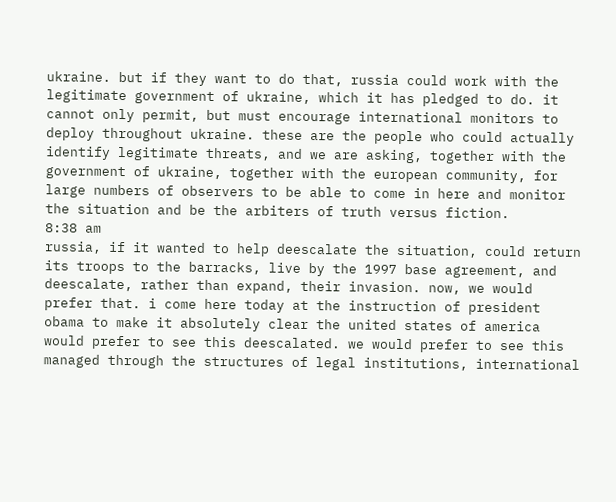ukraine. but if they want to do that, russia could work with the legitimate government of ukraine, which it has pledged to do. it cannot only permit, but must encourage international monitors to deploy throughout ukraine. these are the people who could actually identify legitimate threats, and we are asking, together with the government of ukraine, together with the european community, for large numbers of observers to be able to come in here and monitor the situation and be the arbiters of truth versus fiction.
8:38 am
russia, if it wanted to help deescalate the situation, could return its troops to the barracks, live by the 1997 base agreement, and deescalate, rather than expand, their invasion. now, we would prefer that. i come here today at the instruction of president obama to make it absolutely clear the united states of america would prefer to see this deescalated. we would prefer to see this managed through the structures of legal institutions, international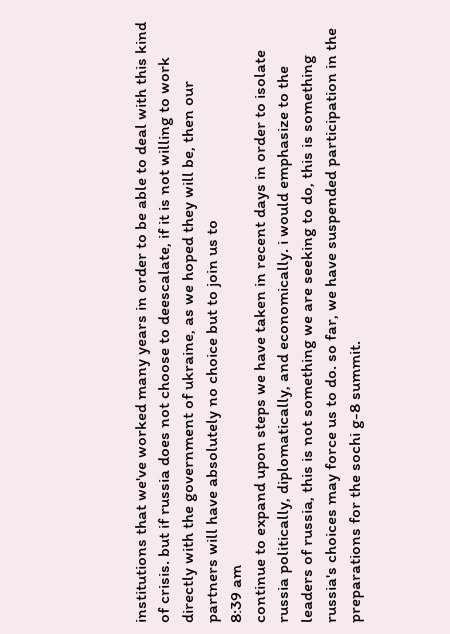institutions that we've worked many years in order to be able to deal with this kind of crisis. but if russia does not choose to deescalate, if it is not willing to work directly with the government of ukraine, as we hoped they will be, then our partners will have absolutely no choice but to join us to
8:39 am
continue to expand upon steps we have taken in recent days in order to isolate russia politically, diplomatically, and economically. i would emphasize to the leaders of russia, this is not something we are seeking to do, this is something russia's choices may force us to do. so far, we have suspended participation in the preparations for the sochi g-8 summit.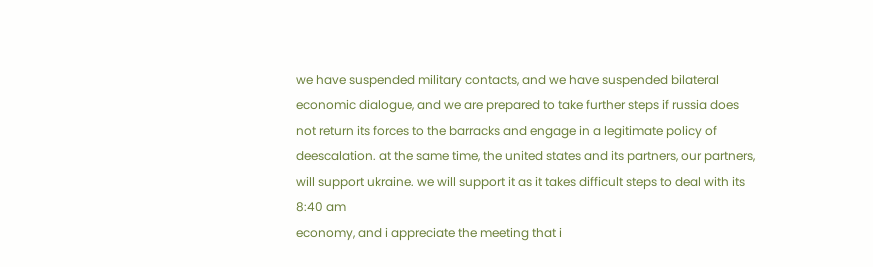we have suspended military contacts, and we have suspended bilateral economic dialogue, and we are prepared to take further steps if russia does not return its forces to the barracks and engage in a legitimate policy of deescalation. at the same time, the united states and its partners, our partners, will support ukraine. we will support it as it takes difficult steps to deal with its
8:40 am
economy, and i appreciate the meeting that i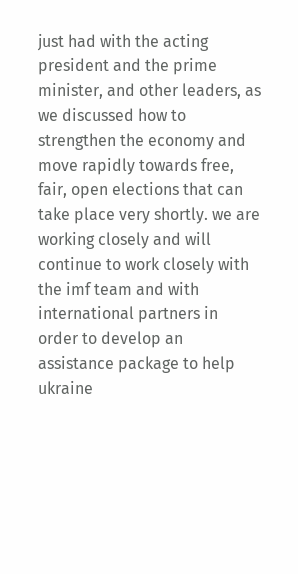just had with the acting president and the prime minister, and other leaders, as we discussed how to strengthen the economy and move rapidly towards free, fair, open elections that can take place very shortly. we are working closely and will continue to work closely with the imf team and with international partners in order to develop an assistance package to help ukraine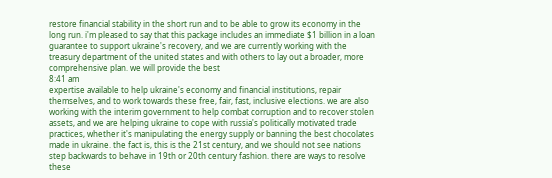restore financial stability in the short run and to be able to grow its economy in the long run. i'm pleased to say that this package includes an immediate $1 billion in a loan guarantee to support ukraine's recovery, and we are currently working with the treasury department of the united states and with others to lay out a broader, more comprehensive plan. we will provide the best
8:41 am
expertise available to help ukraine's economy and financial institutions, repair themselves, and to work towards these free, fair, fast, inclusive elections. we are also working with the interim government to help combat corruption and to recover stolen assets, and we are helping ukraine to cope with russia's politically motivated trade practices, whether it's manipulating the energy supply or banning the best chocolates made in ukraine. the fact is, this is the 21st century, and we should not see nations step backwards to behave in 19th or 20th century fashion. there are ways to resolve these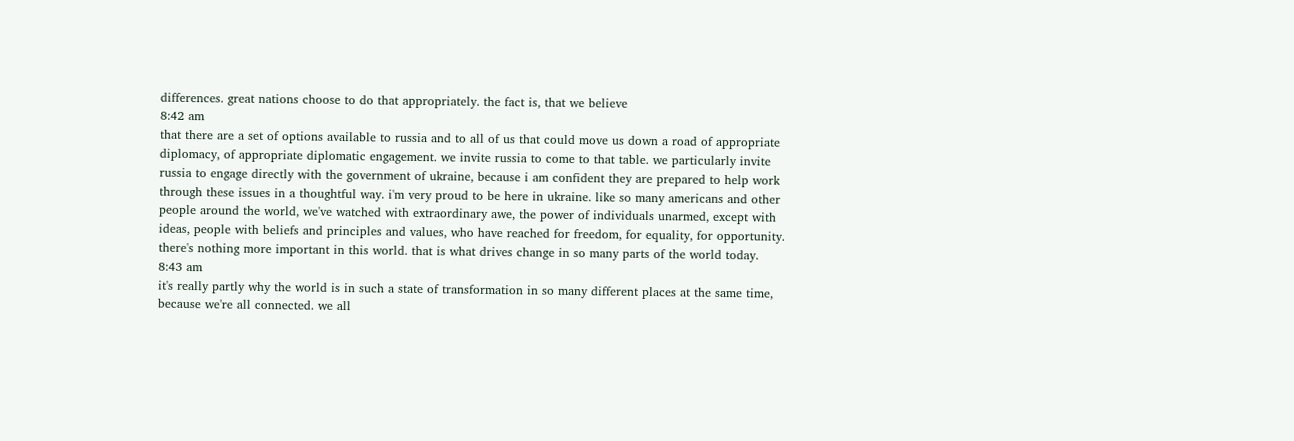differences. great nations choose to do that appropriately. the fact is, that we believe
8:42 am
that there are a set of options available to russia and to all of us that could move us down a road of appropriate diplomacy, of appropriate diplomatic engagement. we invite russia to come to that table. we particularly invite russia to engage directly with the government of ukraine, because i am confident they are prepared to help work through these issues in a thoughtful way. i'm very proud to be here in ukraine. like so many americans and other people around the world, we've watched with extraordinary awe, the power of individuals unarmed, except with ideas, people with beliefs and principles and values, who have reached for freedom, for equality, for opportunity. there's nothing more important in this world. that is what drives change in so many parts of the world today.
8:43 am
it's really partly why the world is in such a state of transformation in so many different places at the same time, because we're all connected. we all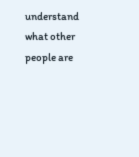understand what other people are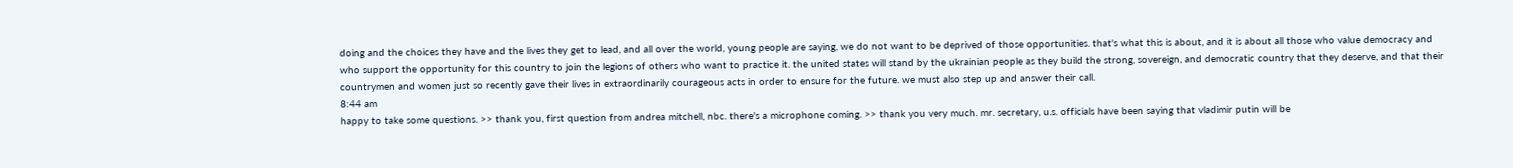doing and the choices they have and the lives they get to lead, and all over the world, young people are saying, we do not want to be deprived of those opportunities. that's what this is about, and it is about all those who value democracy and who support the opportunity for this country to join the legions of others who want to practice it. the united states will stand by the ukrainian people as they build the strong, sovereign, and democratic country that they deserve, and that their countrymen and women just so recently gave their lives in extraordinarily courageous acts in order to ensure for the future. we must also step up and answer their call.
8:44 am
happy to take some questions. >> thank you, first question from andrea mitchell, nbc. there's a microphone coming. >> thank you very much. mr. secretary, u.s. officials have been saying that vladimir putin will be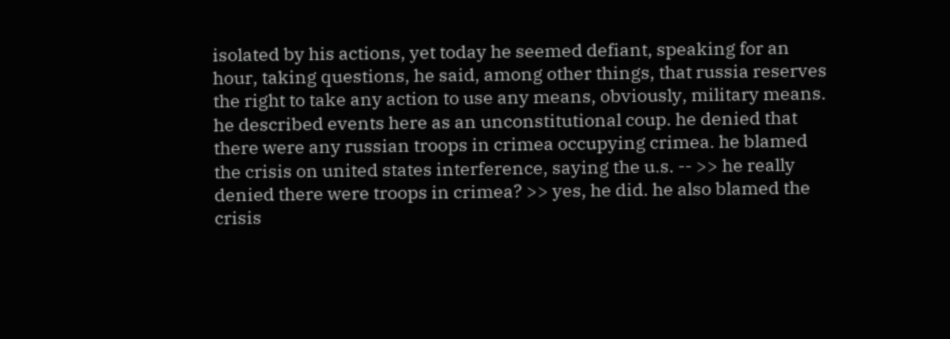isolated by his actions, yet today he seemed defiant, speaking for an hour, taking questions, he said, among other things, that russia reserves the right to take any action to use any means, obviously, military means. he described events here as an unconstitutional coup. he denied that there were any russian troops in crimea occupying crimea. he blamed the crisis on united states interference, saying the u.s. -- >> he really denied there were troops in crimea? >> yes, he did. he also blamed the crisis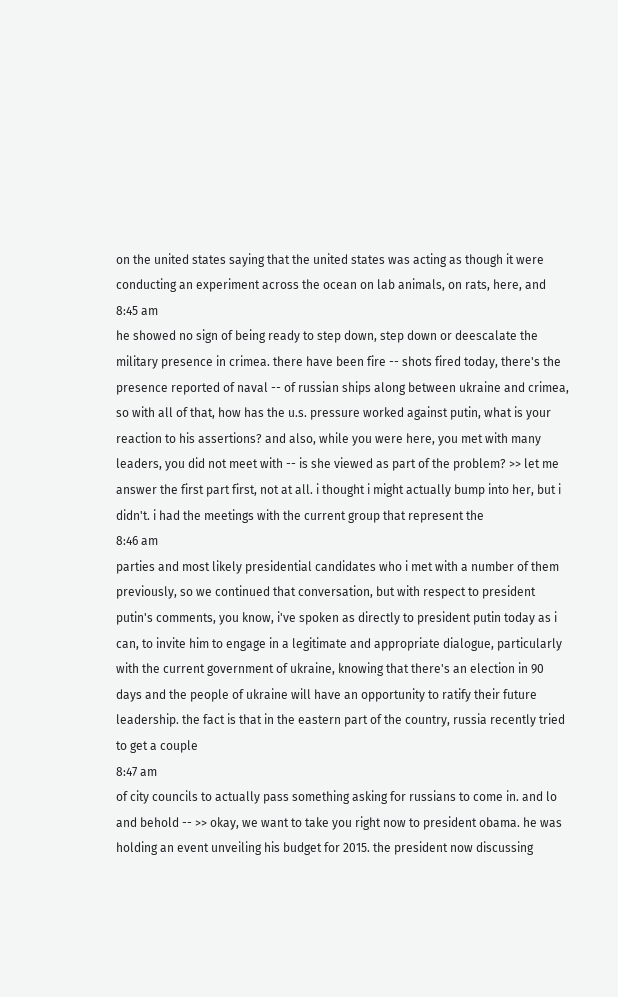on the united states saying that the united states was acting as though it were conducting an experiment across the ocean on lab animals, on rats, here, and
8:45 am
he showed no sign of being ready to step down, step down or deescalate the military presence in crimea. there have been fire -- shots fired today, there's the presence reported of naval -- of russian ships along between ukraine and crimea, so with all of that, how has the u.s. pressure worked against putin, what is your reaction to his assertions? and also, while you were here, you met with many leaders, you did not meet with -- is she viewed as part of the problem? >> let me answer the first part first, not at all. i thought i might actually bump into her, but i didn't. i had the meetings with the current group that represent the
8:46 am
parties and most likely presidential candidates who i met with a number of them previously, so we continued that conversation, but with respect to president putin's comments, you know, i've spoken as directly to president putin today as i can, to invite him to engage in a legitimate and appropriate dialogue, particularly with the current government of ukraine, knowing that there's an election in 90 days and the people of ukraine will have an opportunity to ratify their future leadership. the fact is that in the eastern part of the country, russia recently tried to get a couple
8:47 am
of city councils to actually pass something asking for russians to come in. and lo and behold -- >> okay, we want to take you right now to president obama. he was holding an event unveiling his budget for 2015. the president now discussing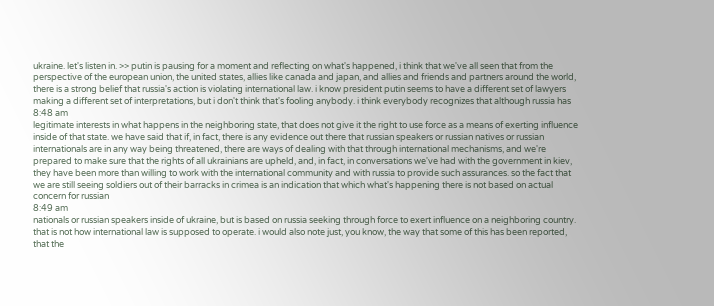ukraine. let's listen in. >> putin is pausing for a moment and reflecting on what's happened, i think that we've all seen that from the perspective of the european union, the united states, allies like canada and japan, and allies and friends and partners around the world, there is a strong belief that russia's action is violating international law. i know president putin seems to have a different set of lawyers making a different set of interpretations, but i don't think that's fooling anybody. i think everybody recognizes that although russia has
8:48 am
legitimate interests in what happens in the neighboring state, that does not give it the right to use force as a means of exerting influence inside of that state. we have said that if, in fact, there is any evidence out there that russian speakers or russian natives or russian internationals are in any way being threatened, there are ways of dealing with that through international mechanisms, and we're prepared to make sure that the rights of all ukrainians are upheld, and, in fact, in conversations we've had with the government in kiev, they have been more than willing to work with the international community and with russia to provide such assurances. so the fact that we are still seeing soldiers out of their barracks in crimea is an indication that which what's happening there is not based on actual concern for russian
8:49 am
nationals or russian speakers inside of ukraine, but is based on russia seeking through force to exert influence on a neighboring country. that is not how international law is supposed to operate. i would also note just, you know, the way that some of this has been reported, that the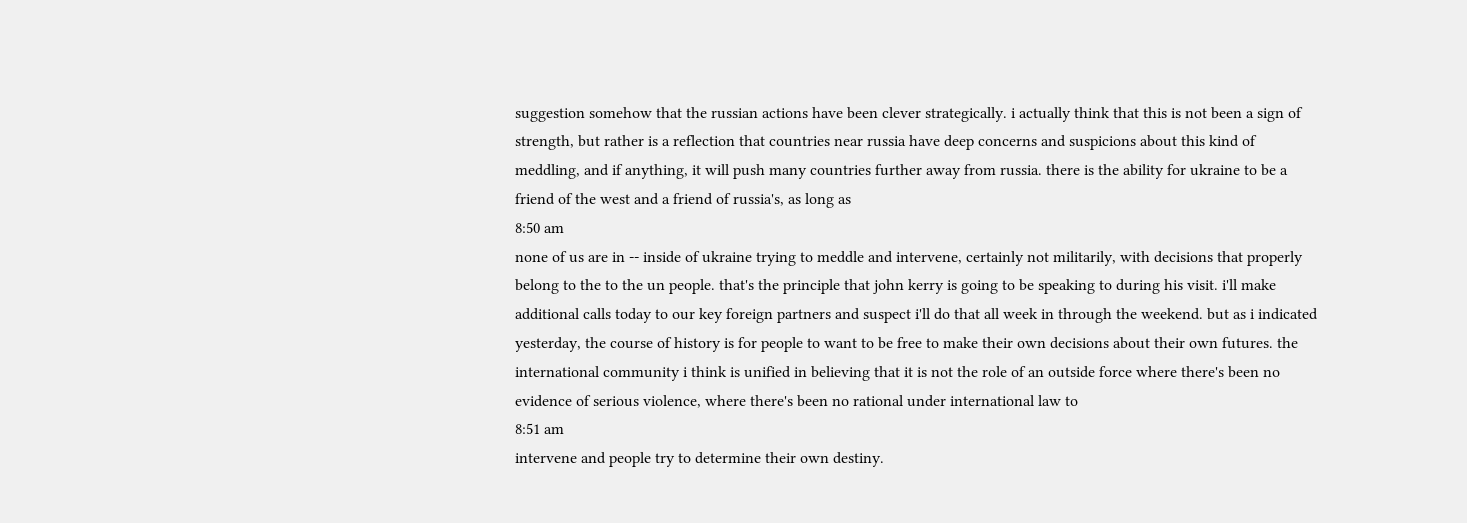suggestion somehow that the russian actions have been clever strategically. i actually think that this is not been a sign of strength, but rather is a reflection that countries near russia have deep concerns and suspicions about this kind of meddling, and if anything, it will push many countries further away from russia. there is the ability for ukraine to be a friend of the west and a friend of russia's, as long as
8:50 am
none of us are in -- inside of ukraine trying to meddle and intervene, certainly not militarily, with decisions that properly belong to the to the un people. that's the principle that john kerry is going to be speaking to during his visit. i'll make additional calls today to our key foreign partners and suspect i'll do that all week in through the weekend. but as i indicated yesterday, the course of history is for people to want to be free to make their own decisions about their own futures. the international community i think is unified in believing that it is not the role of an outside force where there's been no evidence of serious violence, where there's been no rational under international law to
8:51 am
intervene and people try to determine their own destiny.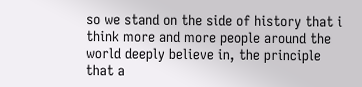so we stand on the side of history that i think more and more people around the world deeply believe in, the principle that a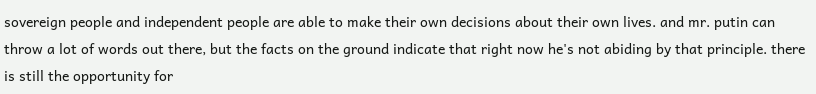sovereign people and independent people are able to make their own decisions about their own lives. and mr. putin can throw a lot of words out there, but the facts on the ground indicate that right now he's not abiding by that principle. there is still the opportunity for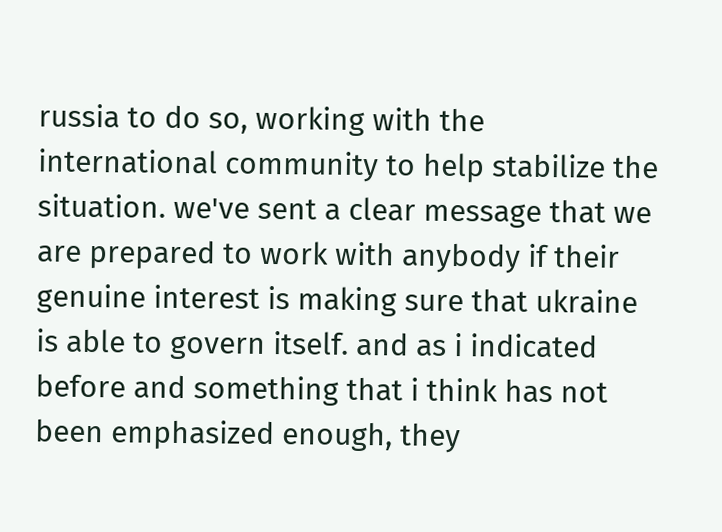russia to do so, working with the international community to help stabilize the situation. we've sent a clear message that we are prepared to work with anybody if their genuine interest is making sure that ukraine is able to govern itself. and as i indicated before and something that i think has not been emphasized enough, they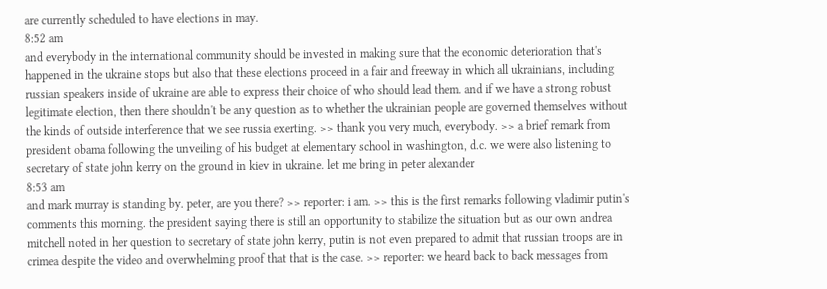are currently scheduled to have elections in may.
8:52 am
and everybody in the international community should be invested in making sure that the economic deterioration that's happened in the ukraine stops but also that these elections proceed in a fair and freeway in which all ukrainians, including russian speakers inside of ukraine are able to express their choice of who should lead them. and if we have a strong robust legitimate election, then there shouldn't be any question as to whether the ukrainian people are governed themselves without the kinds of outside interference that we see russia exerting. >> thank you very much, everybody. >> a brief remark from president obama following the unveiling of his budget at elementary school in washington, d.c. we were also listening to secretary of state john kerry on the ground in kiev in ukraine. let me bring in peter alexander
8:53 am
and mark murray is standing by. peter, are you there? >> reporter: i am. >> this is the first remarks following vladimir putin's comments this morning. the president saying there is still an opportunity to stabilize the situation but as our own andrea mitchell noted in her question to secretary of state john kerry, putin is not even prepared to admit that russian troops are in crimea despite the video and overwhelming proof that that is the case. >> reporter: we heard back to back messages from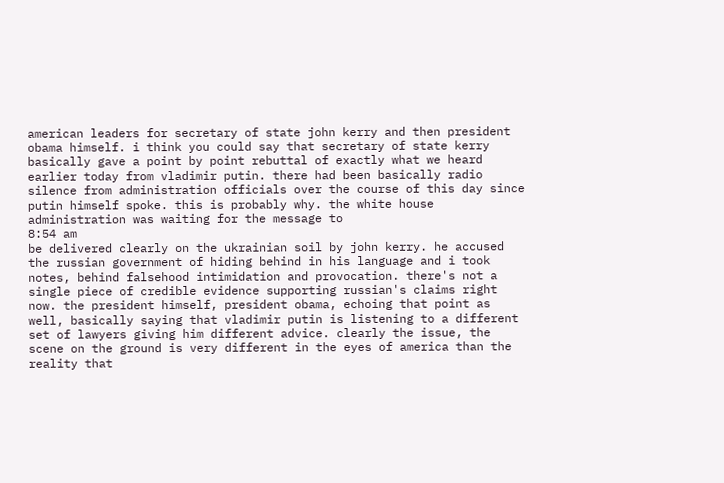american leaders for secretary of state john kerry and then president obama himself. i think you could say that secretary of state kerry basically gave a point by point rebuttal of exactly what we heard earlier today from vladimir putin. there had been basically radio silence from administration officials over the course of this day since putin himself spoke. this is probably why. the white house administration was waiting for the message to
8:54 am
be delivered clearly on the ukrainian soil by john kerry. he accused the russian government of hiding behind in his language and i took notes, behind falsehood intimidation and provocation. there's not a single piece of credible evidence supporting russian's claims right now. the president himself, president obama, echoing that point as well, basically saying that vladimir putin is listening to a different set of lawyers giving him different advice. clearly the issue, the scene on the ground is very different in the eyes of america than the reality that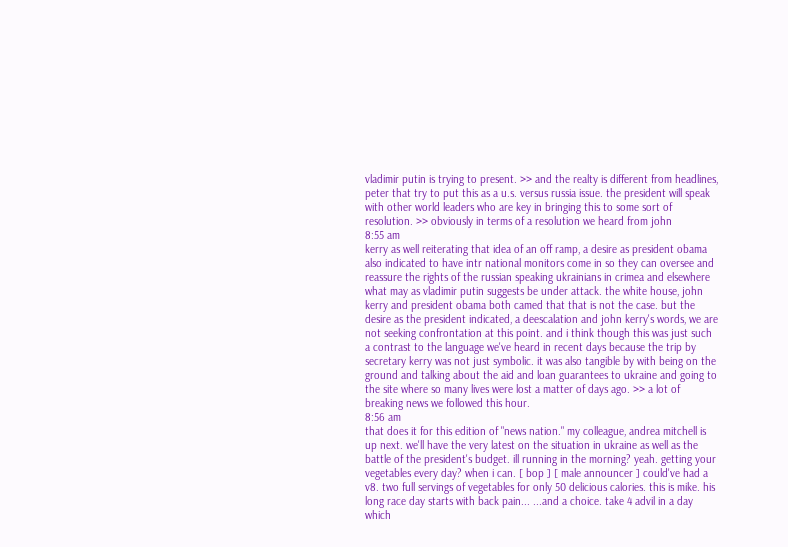vladimir putin is trying to present. >> and the realty is different from headlines, peter that try to put this as a u.s. versus russia issue. the president will speak with other world leaders who are key in bringing this to some sort of resolution. >> obviously in terms of a resolution we heard from john
8:55 am
kerry as well reiterating that idea of an off ramp, a desire as president obama also indicated to have intr national monitors come in so they can oversee and reassure the rights of the russian speaking ukrainians in crimea and elsewhere what may as vladimir putin suggests be under attack. the white house, john kerry and president obama both camed that that is not the case. but the desire as the president indicated, a deescalation and john kerry's words, we are not seeking confrontation at this point. and i think though this was just such a contrast to the language we've heard in recent days because the trip by secretary kerry was not just symbolic. it was also tangible by with being on the ground and talking about the aid and loan guarantees to ukraine and going to the site where so many lives were lost a matter of days ago. >> a lot of breaking news we followed this hour.
8:56 am
that does it for this edition of "news nation." my colleague, andrea mitchell is up next. we'll have the very latest on the situation in ukraine as well as the battle of the president's budget. ill running in the morning? yeah. getting your vegetables every day? when i can. [ bop ] [ male announcer ] could've had a v8. two full servings of vegetables for only 50 delicious calories. this is mike. his long race day starts with back pain... ...and a choice. take 4 advil in a day which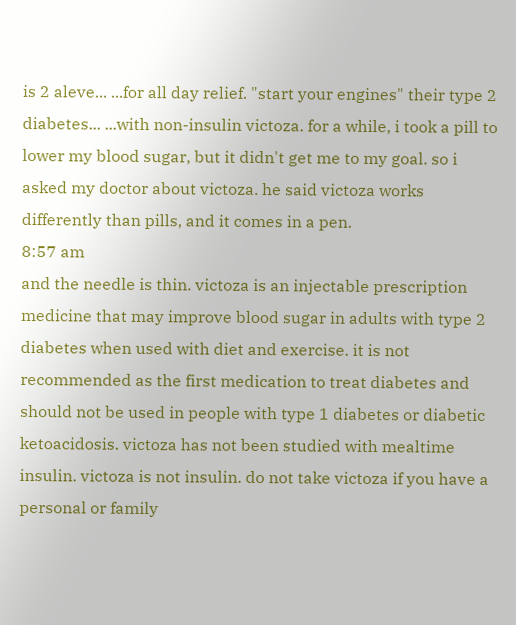is 2 aleve... ...for all day relief. "start your engines" their type 2 diabetes... ...with non-insulin victoza. for a while, i took a pill to lower my blood sugar, but it didn't get me to my goal. so i asked my doctor about victoza. he said victoza works differently than pills, and it comes in a pen.
8:57 am
and the needle is thin. victoza is an injectable prescription medicine that may improve blood sugar in adults with type 2 diabetes when used with diet and exercise. it is not recommended as the first medication to treat diabetes and should not be used in people with type 1 diabetes or diabetic ketoacidosis. victoza has not been studied with mealtime insulin. victoza is not insulin. do not take victoza if you have a personal or family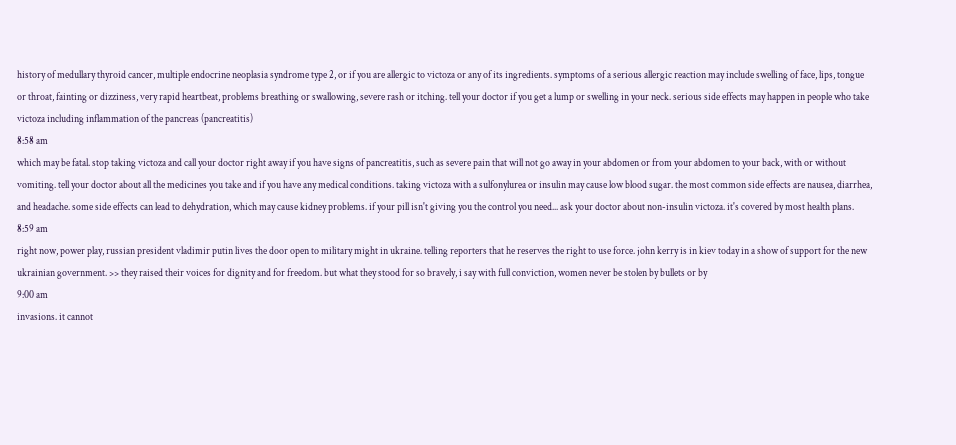history of medullary thyroid cancer, multiple endocrine neoplasia syndrome type 2, or if you are allergic to victoza or any of its ingredients. symptoms of a serious allergic reaction may include swelling of face, lips, tongue or throat, fainting or dizziness, very rapid heartbeat, problems breathing or swallowing, severe rash or itching. tell your doctor if you get a lump or swelling in your neck. serious side effects may happen in people who take victoza including inflammation of the pancreas (pancreatitis)
8:58 am
which may be fatal. stop taking victoza and call your doctor right away if you have signs of pancreatitis, such as severe pain that will not go away in your abdomen or from your abdomen to your back, with or without vomiting. tell your doctor about all the medicines you take and if you have any medical conditions. taking victoza with a sulfonylurea or insulin may cause low blood sugar. the most common side effects are nausea, diarrhea, and headache. some side effects can lead to dehydration, which may cause kidney problems. if your pill isn't giving you the control you need... ask your doctor about non-insulin victoza. it's covered by most health plans.
8:59 am
right now, power play, russian president vladimir putin lives the door open to military might in ukraine. telling reporters that he reserves the right to use force. john kerry is in kiev today in a show of support for the new ukrainian government. >> they raised their voices for dignity and for freedom. but what they stood for so bravely, i say with full conviction, women never be stolen by bullets or by
9:00 am
invasions. it cannot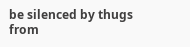be silenced by thugs from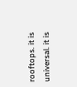rooftops. it is universal. it is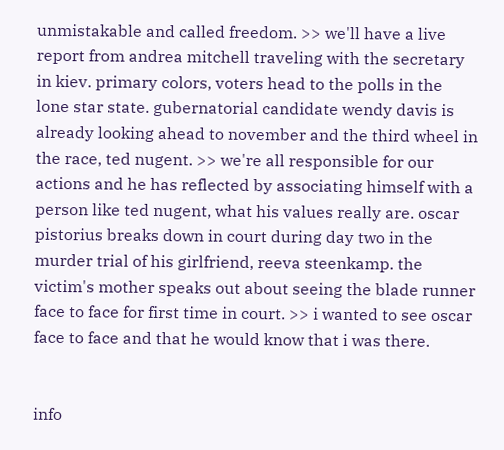unmistakable and called freedom. >> we'll have a live report from andrea mitchell traveling with the secretary in kiev. primary colors, voters head to the polls in the lone star state. gubernatorial candidate wendy davis is already looking ahead to november and the third wheel in the race, ted nugent. >> we're all responsible for our actions and he has reflected by associating himself with a person like ted nugent, what his values really are. oscar pistorius breaks down in court during day two in the murder trial of his girlfriend, reeva steenkamp. the victim's mother speaks out about seeing the blade runner face to face for first time in court. >> i wanted to see oscar face to face and that he would know that i was there.


info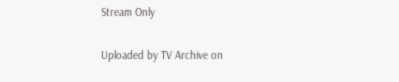Stream Only

Uploaded by TV Archive on